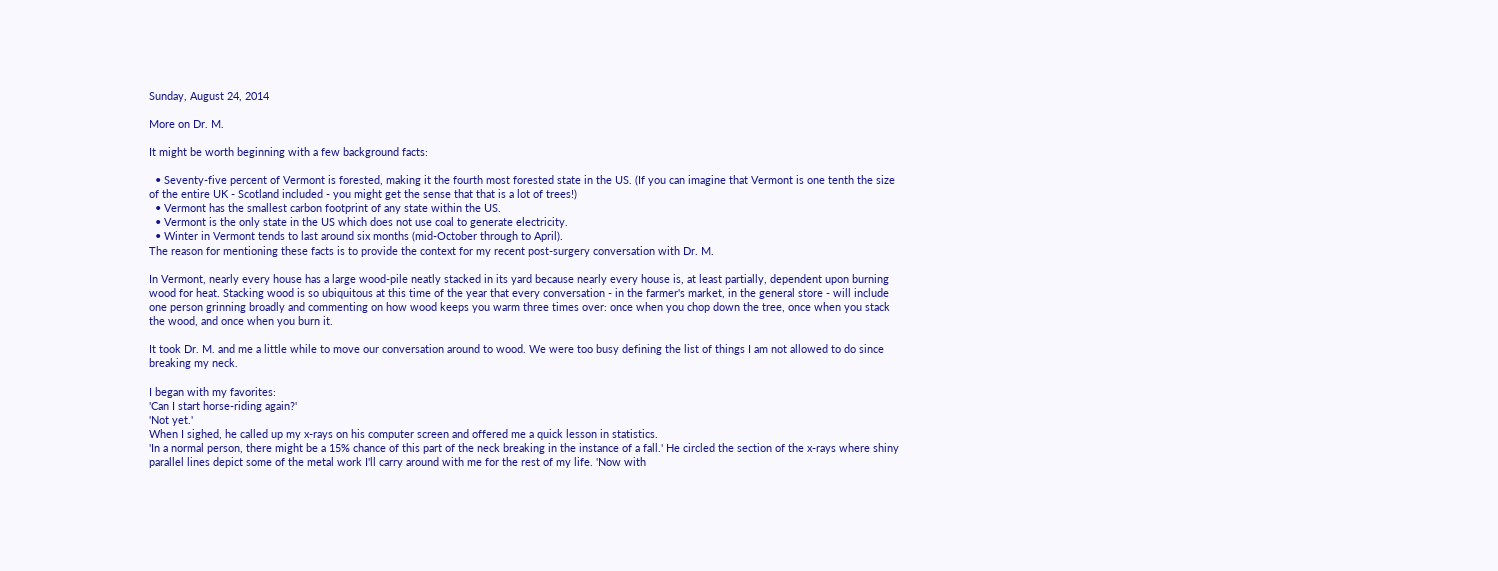Sunday, August 24, 2014

More on Dr. M.

It might be worth beginning with a few background facts:

  • Seventy-five percent of Vermont is forested, making it the fourth most forested state in the US. (If you can imagine that Vermont is one tenth the size of the entire UK - Scotland included - you might get the sense that that is a lot of trees!)
  • Vermont has the smallest carbon footprint of any state within the US.
  • Vermont is the only state in the US which does not use coal to generate electricity.
  • Winter in Vermont tends to last around six months (mid-October through to April).
The reason for mentioning these facts is to provide the context for my recent post-surgery conversation with Dr. M.

In Vermont, nearly every house has a large wood-pile neatly stacked in its yard because nearly every house is, at least partially, dependent upon burning wood for heat. Stacking wood is so ubiquitous at this time of the year that every conversation - in the farmer's market, in the general store - will include one person grinning broadly and commenting on how wood keeps you warm three times over: once when you chop down the tree, once when you stack the wood, and once when you burn it.

It took Dr. M. and me a little while to move our conversation around to wood. We were too busy defining the list of things I am not allowed to do since breaking my neck.

I began with my favorites:
'Can I start horse-riding again?'
'Not yet.'
When I sighed, he called up my x-rays on his computer screen and offered me a quick lesson in statistics.
'In a normal person, there might be a 15% chance of this part of the neck breaking in the instance of a fall.' He circled the section of the x-rays where shiny parallel lines depict some of the metal work I'll carry around with me for the rest of my life. 'Now with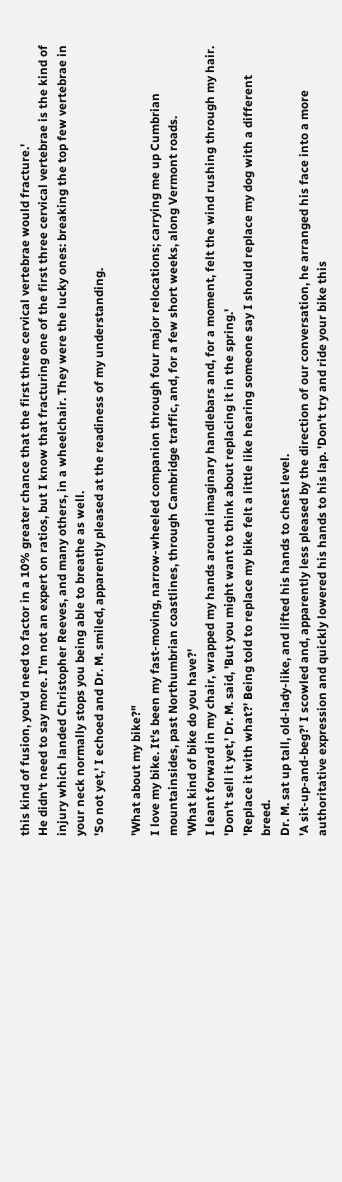this kind of fusion, you'd need to factor in a 10% greater chance that the first three cervical vertebrae would fracture.'
He didn't need to say more. I'm not an expert on ratios, but I know that fracturing one of the first three cervical vertebrae is the kind of injury which landed Christopher Reeves, and many others, in a wheelchair. They were the lucky ones: breaking the top few vertebrae in your neck normally stops you being able to breathe as well.
'So not yet,' I echoed and Dr. M. smiled, apparently pleased at the readiness of my understanding.

'What about my bike?"
I love my bike. It's been my fast-moving, narrow-wheeled companion through four major relocations; carrying me up Cumbrian mountainsides, past Northumbrian coastlines, through Cambridge traffic, and, for a few short weeks, along Vermont roads.
'What kind of bike do you have?'
I leant forward in my chair, wrapped my hands around imaginary handlebars and, for a moment, felt the wind rushing through my hair.
'Don't sell it yet,' Dr. M. said, 'But you might want to think about replacing it in the spring.'
'Replace it with what?' Being told to replace my bike felt a little like hearing someone say I should replace my dog with a different breed.
Dr. M. sat up tall, old-lady-like, and lifted his hands to chest level.
'A sit-up-and-beg?' I scowled and, apparently less pleased by the direction of our conversation, he arranged his face into a more authoritative expression and quickly lowered his hands to his lap. 'Don't try and ride your bike this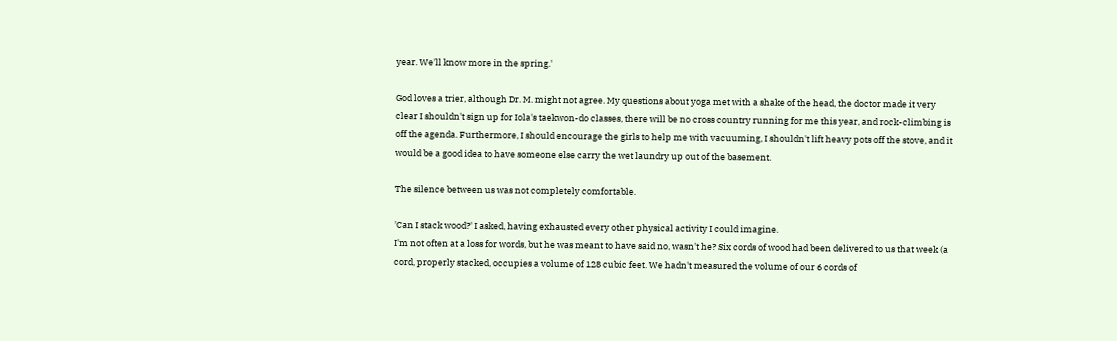year. We'll know more in the spring.'

God loves a trier, although Dr. M. might not agree. My questions about yoga met with a shake of the head, the doctor made it very clear I shouldn't sign up for Iola's taekwon-do classes, there will be no cross country running for me this year, and rock-climbing is off the agenda. Furthermore, I should encourage the girls to help me with vacuuming, I shouldn't lift heavy pots off the stove, and it would be a good idea to have someone else carry the wet laundry up out of the basement.

The silence between us was not completely comfortable.

'Can I stack wood?' I asked, having exhausted every other physical activity I could imagine.
I'm not often at a loss for words, but he was meant to have said no, wasn't he? Six cords of wood had been delivered to us that week (a cord, properly stacked, occupies a volume of 128 cubic feet. We hadn't measured the volume of our 6 cords of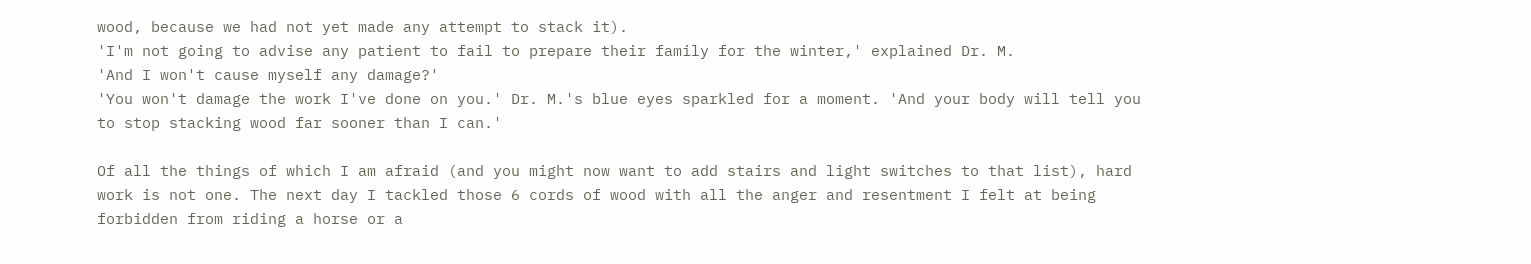wood, because we had not yet made any attempt to stack it).
'I'm not going to advise any patient to fail to prepare their family for the winter,' explained Dr. M.
'And I won't cause myself any damage?'
'You won't damage the work I've done on you.' Dr. M.'s blue eyes sparkled for a moment. 'And your body will tell you to stop stacking wood far sooner than I can.'

Of all the things of which I am afraid (and you might now want to add stairs and light switches to that list), hard work is not one. The next day I tackled those 6 cords of wood with all the anger and resentment I felt at being forbidden from riding a horse or a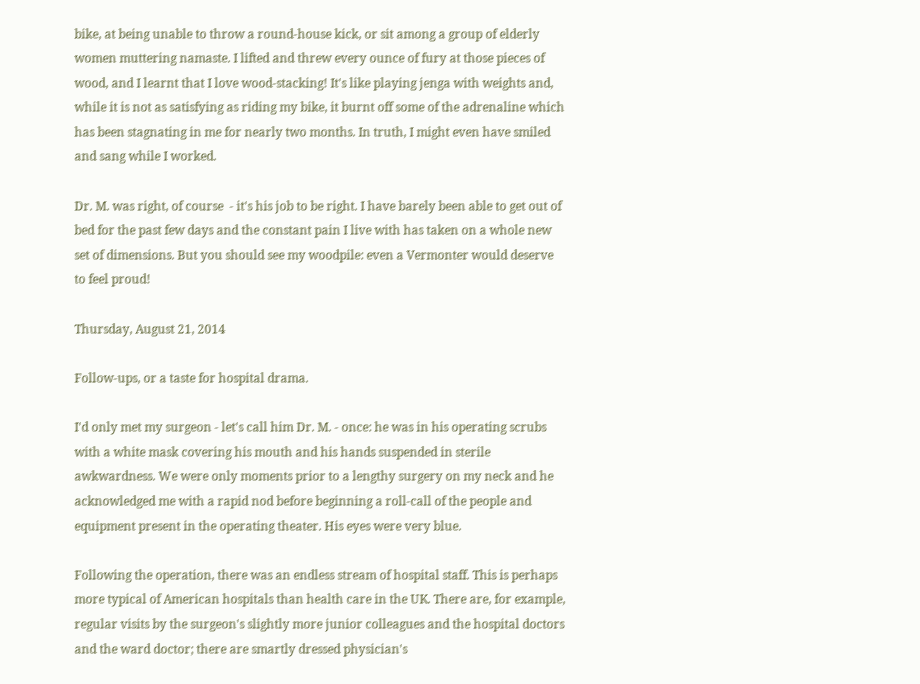bike, at being unable to throw a round-house kick, or sit among a group of elderly women muttering namaste. I lifted and threw every ounce of fury at those pieces of wood, and I learnt that I love wood-stacking! It's like playing jenga with weights and, while it is not as satisfying as riding my bike, it burnt off some of the adrenaline which has been stagnating in me for nearly two months. In truth, I might even have smiled and sang while I worked.

Dr. M. was right, of course  - it's his job to be right. I have barely been able to get out of bed for the past few days and the constant pain I live with has taken on a whole new set of dimensions. But you should see my woodpile: even a Vermonter would deserve to feel proud!

Thursday, August 21, 2014

Follow-ups, or a taste for hospital drama.

I'd only met my surgeon - let's call him Dr. M. - once: he was in his operating scrubs with a white mask covering his mouth and his hands suspended in sterile awkwardness. We were only moments prior to a lengthy surgery on my neck and he acknowledged me with a rapid nod before beginning a roll-call of the people and equipment present in the operating theater. His eyes were very blue.

Following the operation, there was an endless stream of hospital staff. This is perhaps more typical of American hospitals than health care in the UK. There are, for example, regular visits by the surgeon's slightly more junior colleagues and the hospital doctors and the ward doctor; there are smartly dressed physician's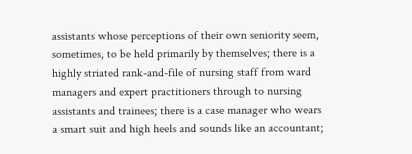assistants whose perceptions of their own seniority seem, sometimes, to be held primarily by themselves; there is a highly striated rank-and-file of nursing staff from ward managers and expert practitioners through to nursing assistants and trainees; there is a case manager who wears a smart suit and high heels and sounds like an accountant;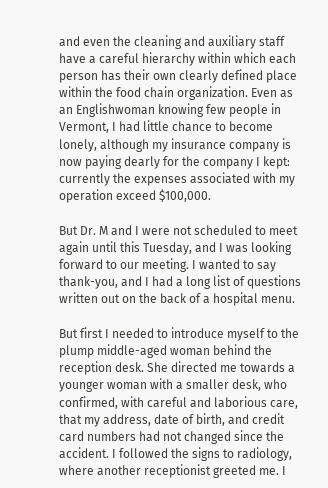and even the cleaning and auxiliary staff have a careful hierarchy within which each person has their own clearly defined place within the food chain organization. Even as an Englishwoman knowing few people in Vermont, I had little chance to become lonely, although my insurance company is now paying dearly for the company I kept: currently the expenses associated with my operation exceed $100,000.

But Dr. M and I were not scheduled to meet again until this Tuesday, and I was looking forward to our meeting. I wanted to say thank-you, and I had a long list of questions written out on the back of a hospital menu.

But first I needed to introduce myself to the plump middle-aged woman behind the reception desk. She directed me towards a younger woman with a smaller desk, who confirmed, with careful and laborious care, that my address, date of birth, and credit card numbers had not changed since the accident. I followed the signs to radiology, where another receptionist greeted me. I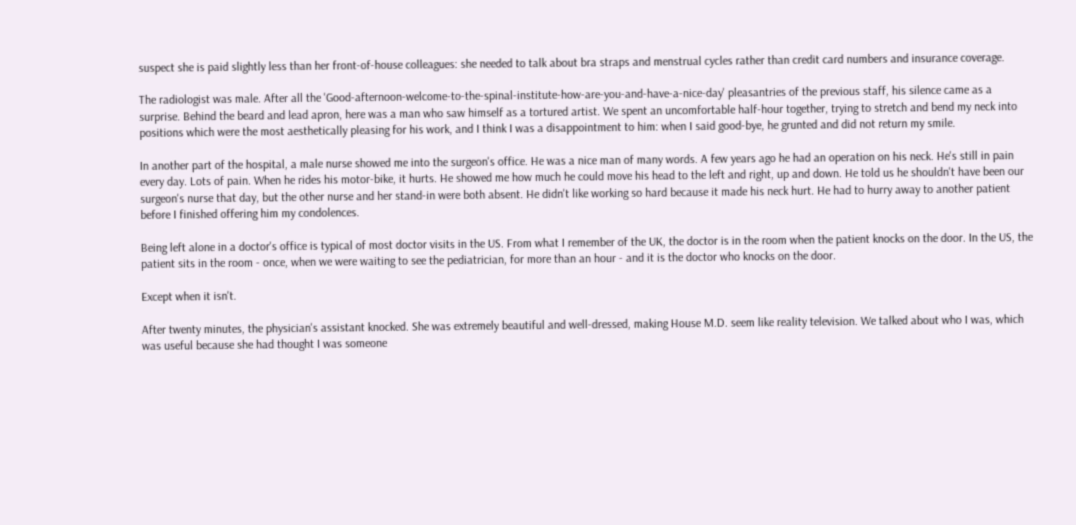suspect she is paid slightly less than her front-of-house colleagues: she needed to talk about bra straps and menstrual cycles rather than credit card numbers and insurance coverage.

The radiologist was male. After all the 'Good-afternoon-welcome-to-the-spinal-institute-how-are-you-and-have-a-nice-day' pleasantries of the previous staff, his silence came as a surprise. Behind the beard and lead apron, here was a man who saw himself as a tortured artist. We spent an uncomfortable half-hour together, trying to stretch and bend my neck into positions which were the most aesthetically pleasing for his work, and I think I was a disappointment to him: when I said good-bye, he grunted and did not return my smile.

In another part of the hospital, a male nurse showed me into the surgeon's office. He was a nice man of many words. A few years ago he had an operation on his neck. He's still in pain every day. Lots of pain. When he rides his motor-bike, it hurts. He showed me how much he could move his head to the left and right, up and down. He told us he shouldn't have been our surgeon's nurse that day, but the other nurse and her stand-in were both absent. He didn't like working so hard because it made his neck hurt. He had to hurry away to another patient before I finished offering him my condolences.

Being left alone in a doctor's office is typical of most doctor visits in the US. From what I remember of the UK, the doctor is in the room when the patient knocks on the door. In the US, the patient sits in the room - once, when we were waiting to see the pediatrician, for more than an hour - and it is the doctor who knocks on the door.

Except when it isn't.

After twenty minutes, the physician's assistant knocked. She was extremely beautiful and well-dressed, making House M.D. seem like reality television. We talked about who I was, which was useful because she had thought I was someone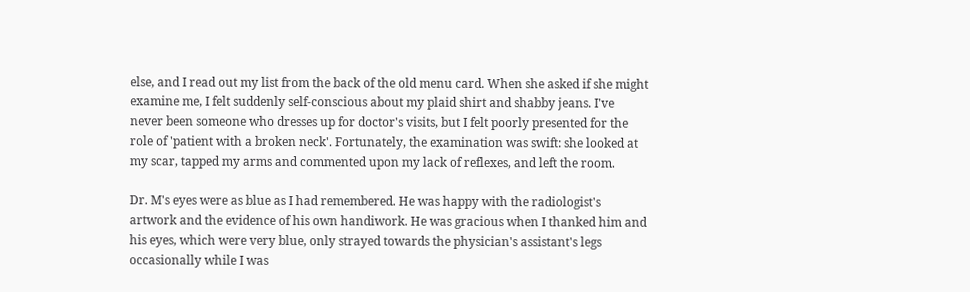else, and I read out my list from the back of the old menu card. When she asked if she might examine me, I felt suddenly self-conscious about my plaid shirt and shabby jeans. I've never been someone who dresses up for doctor's visits, but I felt poorly presented for the role of 'patient with a broken neck'. Fortunately, the examination was swift: she looked at my scar, tapped my arms and commented upon my lack of reflexes, and left the room.

Dr. M's eyes were as blue as I had remembered. He was happy with the radiologist's artwork and the evidence of his own handiwork. He was gracious when I thanked him and his eyes, which were very blue, only strayed towards the physician's assistant's legs occasionally while I was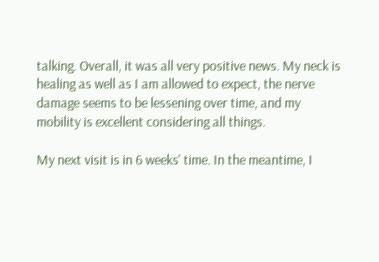talking. Overall, it was all very positive news. My neck is healing as well as I am allowed to expect, the nerve damage seems to be lessening over time, and my mobility is excellent considering all things.

My next visit is in 6 weeks' time. In the meantime, I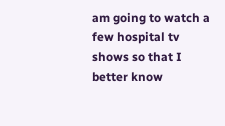am going to watch a few hospital tv shows so that I better know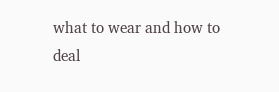what to wear and how to deal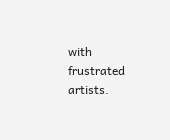with frustrated artists.